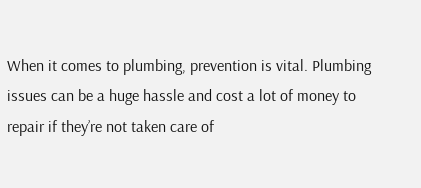When it comes to plumbing, prevention is vital. Plumbing issues can be a huge hassle and cost a lot of money to repair if they’re not taken care of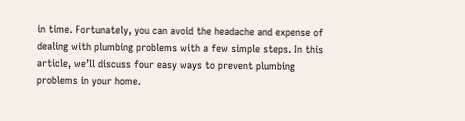in time. Fortunately, you can avoid the headache and expense of dealing with plumbing problems with a few simple steps. In this article, we’ll discuss four easy ways to prevent plumbing problems in your home.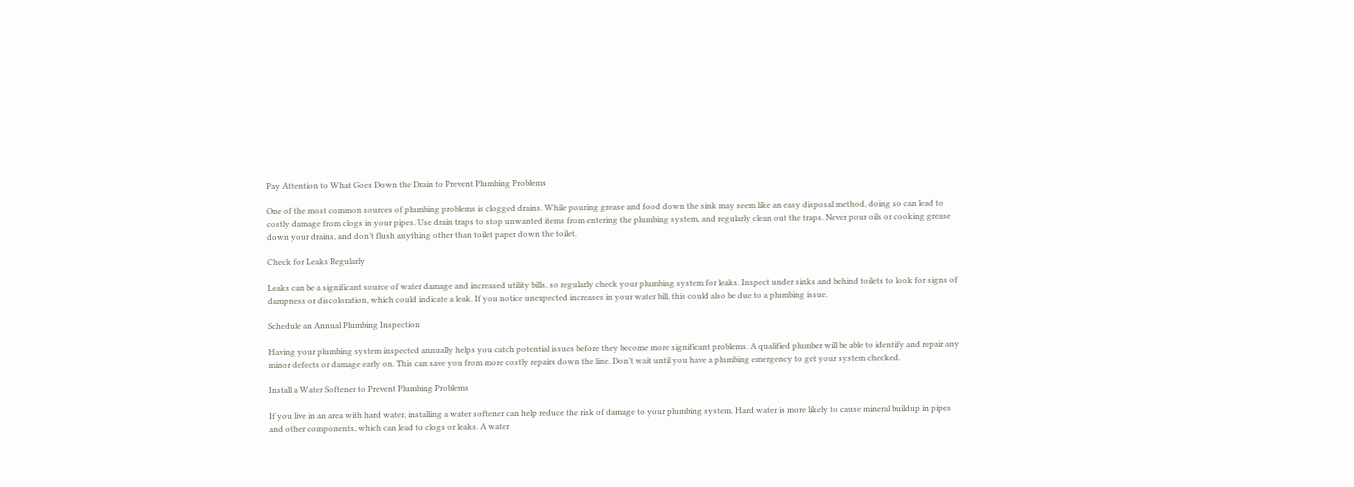Pay Attention to What Goes Down the Drain to Prevent Plumbing Problems

One of the most common sources of plumbing problems is clogged drains. While pouring grease and food down the sink may seem like an easy disposal method, doing so can lead to costly damage from clogs in your pipes. Use drain traps to stop unwanted items from entering the plumbing system, and regularly clean out the traps. Never pour oils or cooking grease down your drains, and don’t flush anything other than toilet paper down the toilet.

Check for Leaks Regularly

Leaks can be a significant source of water damage and increased utility bills, so regularly check your plumbing system for leaks. Inspect under sinks and behind toilets to look for signs of dampness or discoloration, which could indicate a leak. If you notice unexpected increases in your water bill, this could also be due to a plumbing issue.

Schedule an Annual Plumbing Inspection

Having your plumbing system inspected annually helps you catch potential issues before they become more significant problems. A qualified plumber will be able to identify and repair any minor defects or damage early on. This can save you from more costly repairs down the line. Don’t wait until you have a plumbing emergency to get your system checked.

Install a Water Softener to Prevent Plumbing Problems

If you live in an area with hard water, installing a water softener can help reduce the risk of damage to your plumbing system. Hard water is more likely to cause mineral buildup in pipes and other components, which can lead to clogs or leaks. A water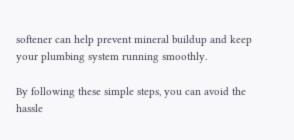softener can help prevent mineral buildup and keep your plumbing system running smoothly.

By following these simple steps, you can avoid the hassle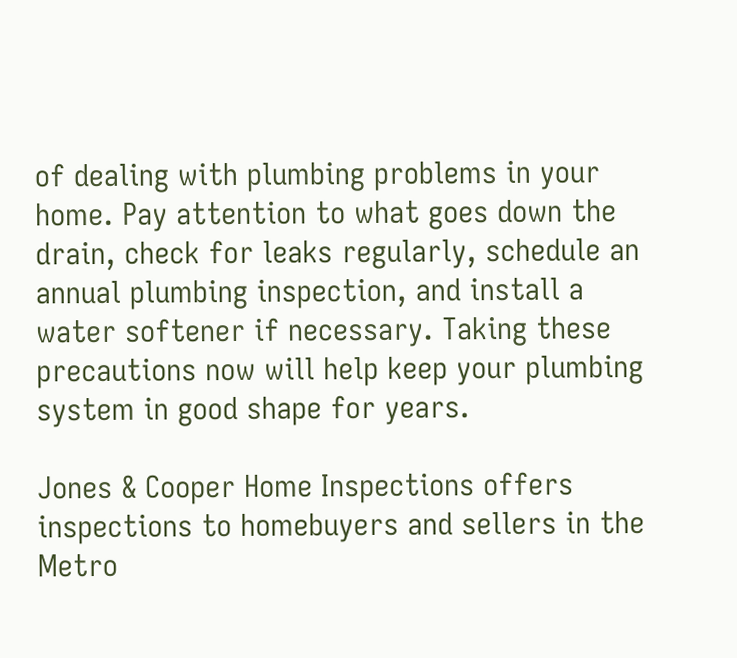of dealing with plumbing problems in your home. Pay attention to what goes down the drain, check for leaks regularly, schedule an annual plumbing inspection, and install a water softener if necessary. Taking these precautions now will help keep your plumbing system in good shape for years.

Jones & Cooper Home Inspections offers inspections to homebuyers and sellers in the Metro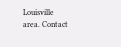Louisville area. Contact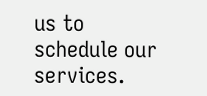us to schedule our services.